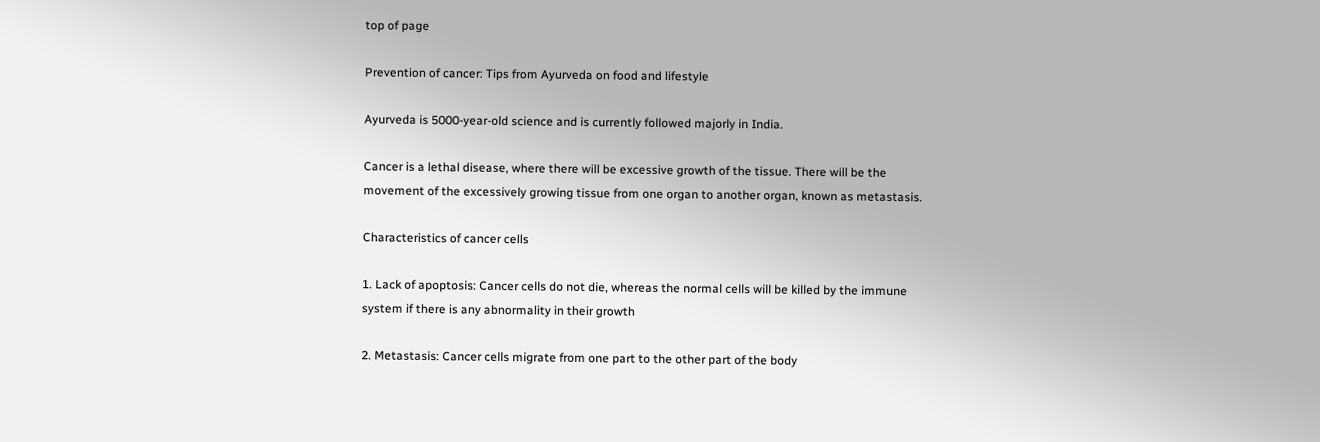top of page

Prevention of cancer: Tips from Ayurveda on food and lifestyle

Ayurveda is 5000-year-old science and is currently followed majorly in India.

Cancer is a lethal disease, where there will be excessive growth of the tissue. There will be the movement of the excessively growing tissue from one organ to another organ, known as metastasis.

Characteristics of cancer cells

1. Lack of apoptosis: Cancer cells do not die, whereas the normal cells will be killed by the immune system if there is any abnormality in their growth

2. Metastasis: Cancer cells migrate from one part to the other part of the body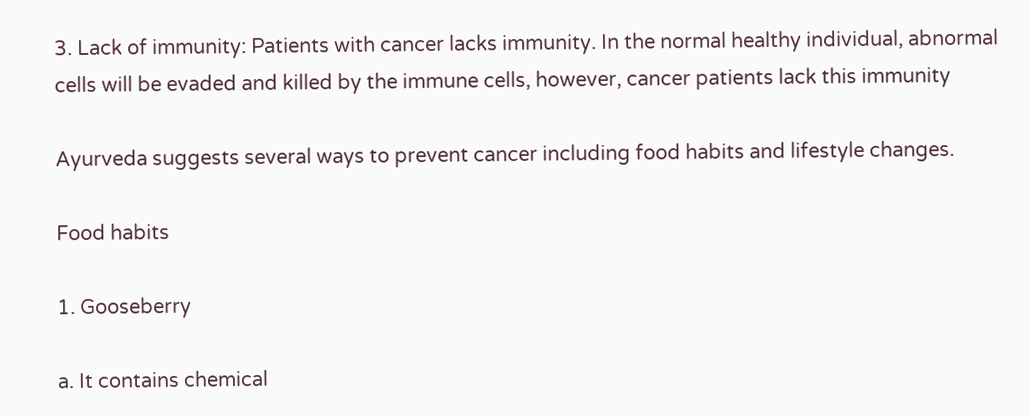3. Lack of immunity: Patients with cancer lacks immunity. In the normal healthy individual, abnormal cells will be evaded and killed by the immune cells, however, cancer patients lack this immunity

Ayurveda suggests several ways to prevent cancer including food habits and lifestyle changes.

Food habits

1. Gooseberry

a. It contains chemical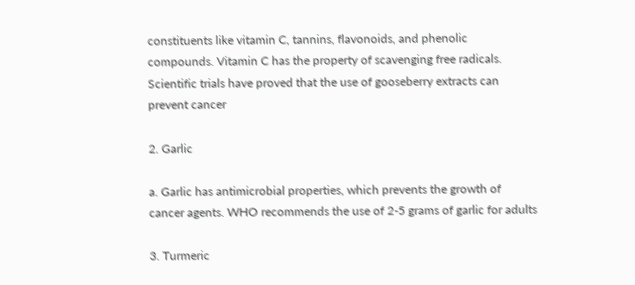constituents like vitamin C, tannins, flavonoids, and phenolic compounds. Vitamin C has the property of scavenging free radicals. Scientific trials have proved that the use of gooseberry extracts can prevent cancer

2. Garlic

a. Garlic has antimicrobial properties, which prevents the growth of cancer agents. WHO recommends the use of 2-5 grams of garlic for adults

3. Turmeric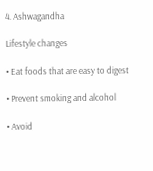4. Ashwagandha

Lifestyle changes

• Eat foods that are easy to digest

• Prevent smoking and alcohol

• Avoid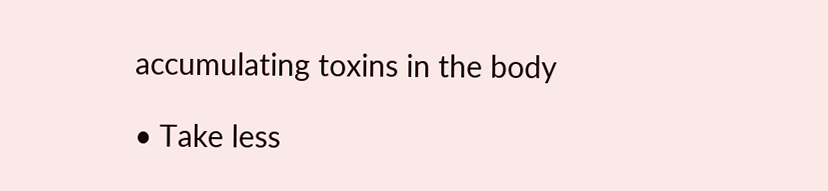accumulating toxins in the body

• Take less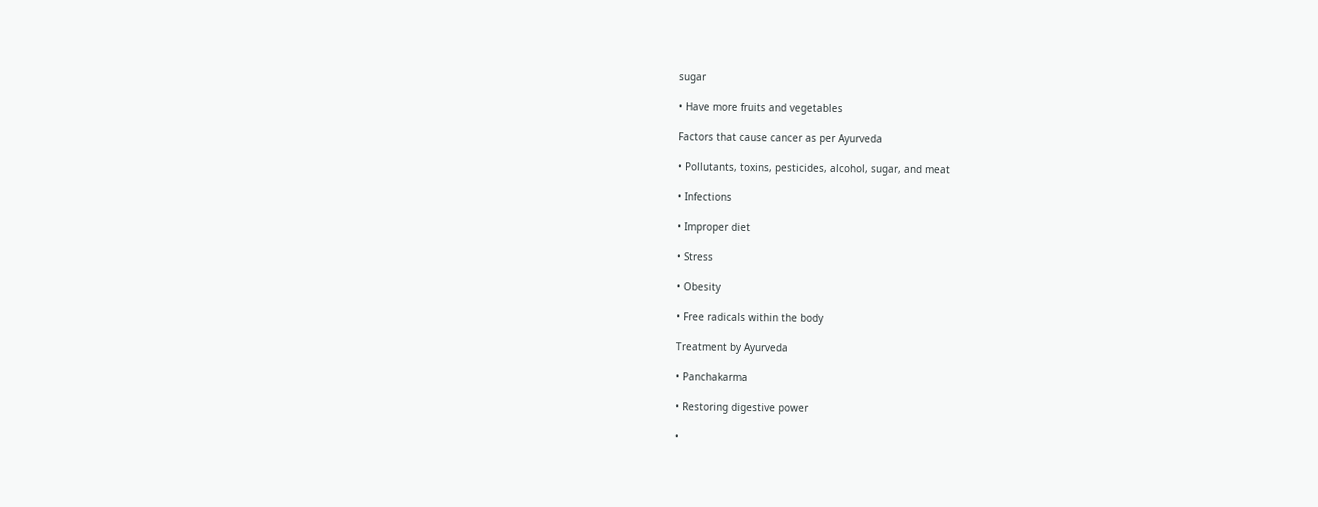sugar

• Have more fruits and vegetables

Factors that cause cancer as per Ayurveda

• Pollutants, toxins, pesticides, alcohol, sugar, and meat

• Infections

• Improper diet

• Stress

• Obesity

• Free radicals within the body

Treatment by Ayurveda

• Panchakarma

• Restoring digestive power

•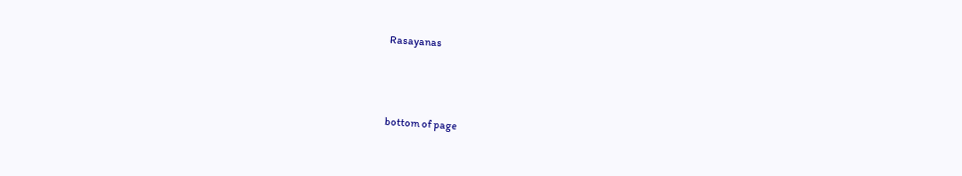Rasayanas



bottom of page